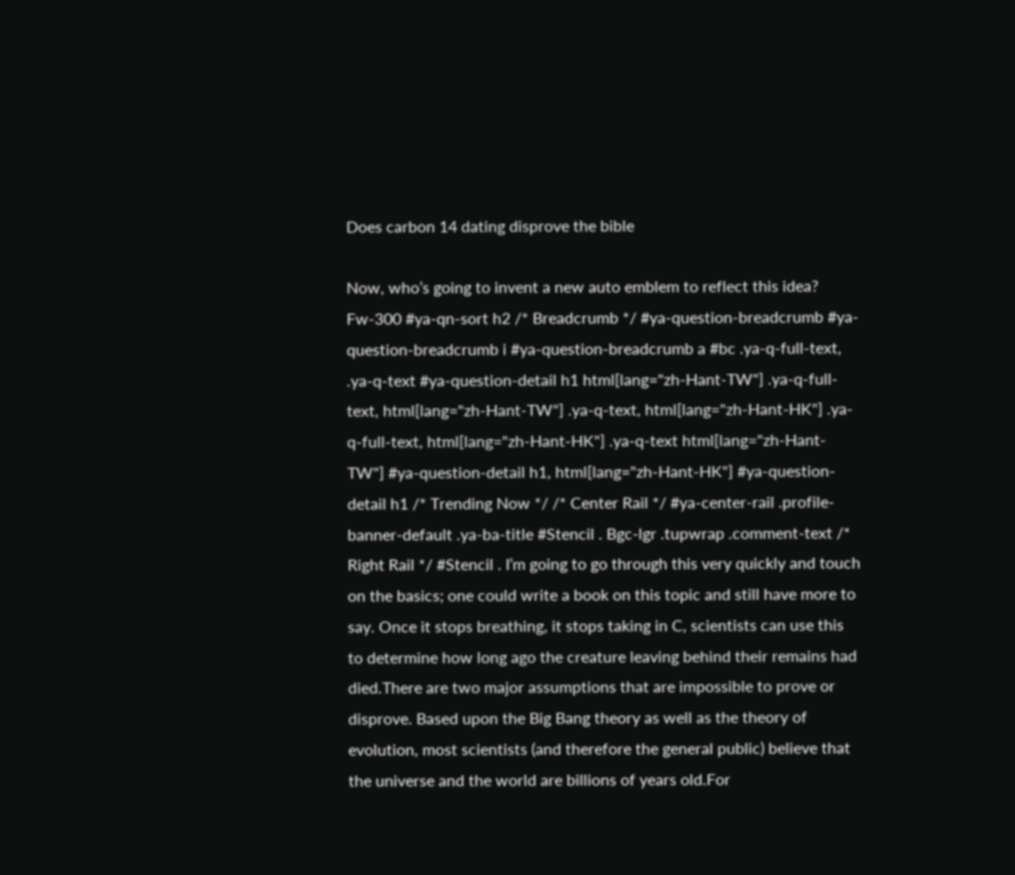Does carbon 14 dating disprove the bible

Now, who’s going to invent a new auto emblem to reflect this idea? Fw-300 #ya-qn-sort h2 /* Breadcrumb */ #ya-question-breadcrumb #ya-question-breadcrumb i #ya-question-breadcrumb a #bc .ya-q-full-text, .ya-q-text #ya-question-detail h1 html[lang="zh-Hant-TW"] .ya-q-full-text, html[lang="zh-Hant-TW"] .ya-q-text, html[lang="zh-Hant-HK"] .ya-q-full-text, html[lang="zh-Hant-HK"] .ya-q-text html[lang="zh-Hant-TW"] #ya-question-detail h1, html[lang="zh-Hant-HK"] #ya-question-detail h1 /* Trending Now */ /* Center Rail */ #ya-center-rail .profile-banner-default .ya-ba-title #Stencil . Bgc-lgr .tupwrap .comment-text /* Right Rail */ #Stencil . I’m going to go through this very quickly and touch on the basics; one could write a book on this topic and still have more to say. Once it stops breathing, it stops taking in C, scientists can use this to determine how long ago the creature leaving behind their remains had died.There are two major assumptions that are impossible to prove or disprove. Based upon the Big Bang theory as well as the theory of evolution, most scientists (and therefore the general public) believe that the universe and the world are billions of years old.For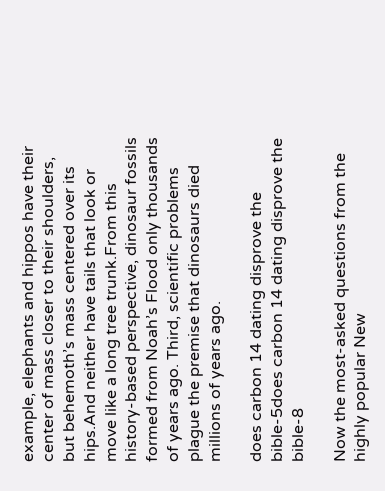example, elephants and hippos have their center of mass closer to their shoulders, but behemoth’s mass centered over its hips.And neither have tails that look or move like a long tree trunk.From this history-based perspective, dinosaur fossils formed from Noah’s Flood only thousands of years ago. Third, scientific problems plague the premise that dinosaurs died millions of years ago.

does carbon 14 dating disprove the bible-5does carbon 14 dating disprove the bible-8

Now the most-asked questions from the highly popular New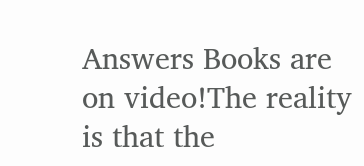Answers Books are on video!The reality is that the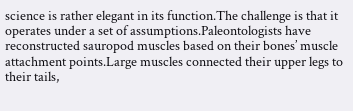science is rather elegant in its function.The challenge is that it operates under a set of assumptions.Paleontologists have reconstructed sauropod muscles based on their bones’ muscle attachment points.Large muscles connected their upper legs to their tails,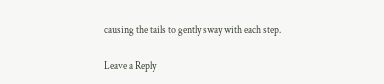causing the tails to gently sway with each step.

Leave a Reply